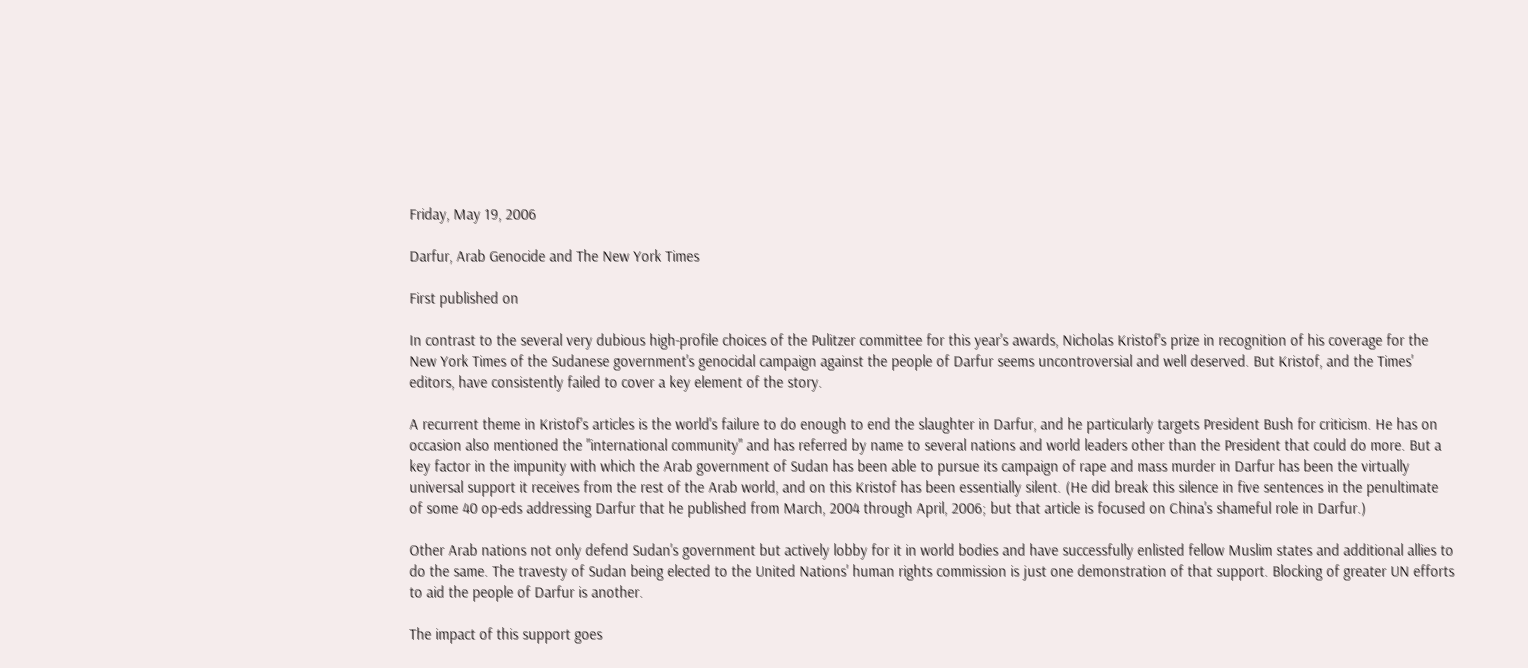Friday, May 19, 2006

Darfur, Arab Genocide and The New York Times

First published on

In contrast to the several very dubious high-profile choices of the Pulitzer committee for this year's awards, Nicholas Kristof's prize in recognition of his coverage for the New York Times of the Sudanese government's genocidal campaign against the people of Darfur seems uncontroversial and well deserved. But Kristof, and the Times' editors, have consistently failed to cover a key element of the story.

A recurrent theme in Kristof's articles is the world's failure to do enough to end the slaughter in Darfur, and he particularly targets President Bush for criticism. He has on occasion also mentioned the "international community" and has referred by name to several nations and world leaders other than the President that could do more. But a key factor in the impunity with which the Arab government of Sudan has been able to pursue its campaign of rape and mass murder in Darfur has been the virtually universal support it receives from the rest of the Arab world, and on this Kristof has been essentially silent. (He did break this silence in five sentences in the penultimate of some 40 op-eds addressing Darfur that he published from March, 2004 through April, 2006; but that article is focused on China's shameful role in Darfur.)

Other Arab nations not only defend Sudan's government but actively lobby for it in world bodies and have successfully enlisted fellow Muslim states and additional allies to do the same. The travesty of Sudan being elected to the United Nations' human rights commission is just one demonstration of that support. Blocking of greater UN efforts to aid the people of Darfur is another.

The impact of this support goes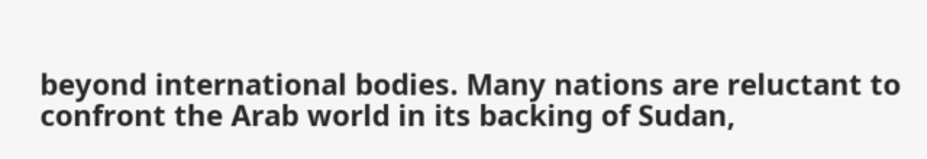beyond international bodies. Many nations are reluctant to confront the Arab world in its backing of Sudan,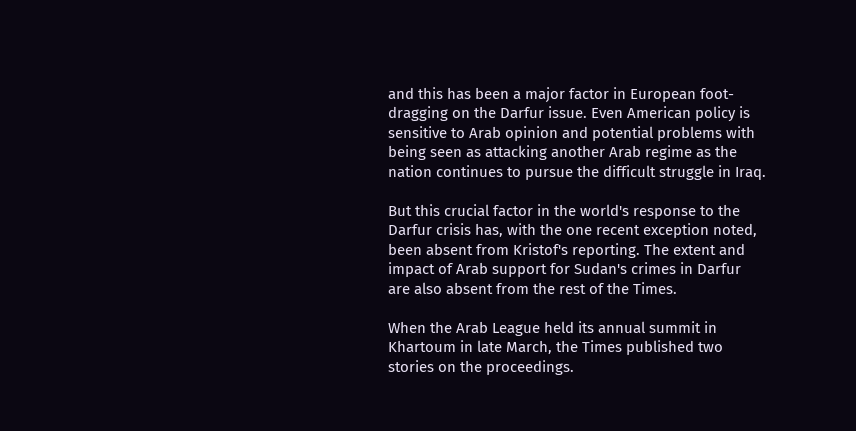and this has been a major factor in European foot-dragging on the Darfur issue. Even American policy is sensitive to Arab opinion and potential problems with being seen as attacking another Arab regime as the nation continues to pursue the difficult struggle in Iraq.

But this crucial factor in the world's response to the Darfur crisis has, with the one recent exception noted, been absent from Kristof's reporting. The extent and impact of Arab support for Sudan's crimes in Darfur are also absent from the rest of the Times.

When the Arab League held its annual summit in Khartoum in late March, the Times published two stories on the proceedings.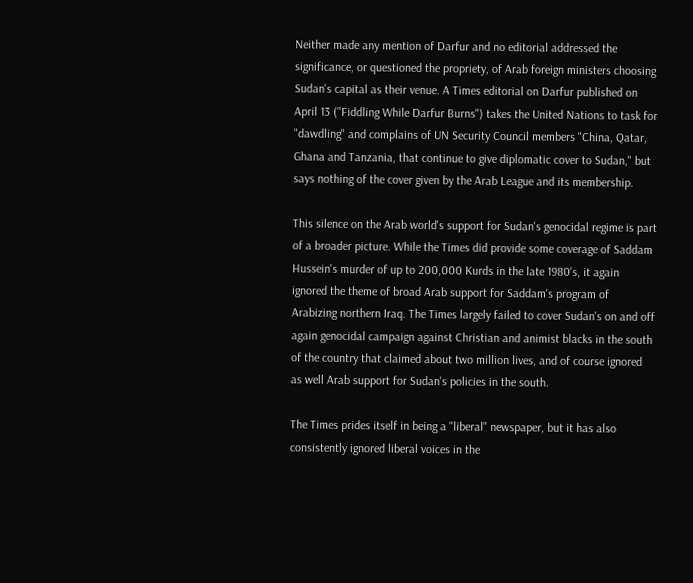Neither made any mention of Darfur and no editorial addressed the significance, or questioned the propriety, of Arab foreign ministers choosing Sudan's capital as their venue. A Times editorial on Darfur published on April 13 ("Fiddling While Darfur Burns") takes the United Nations to task for "dawdling" and complains of UN Security Council members "China, Qatar, Ghana and Tanzania, that continue to give diplomatic cover to Sudan," but says nothing of the cover given by the Arab League and its membership.

This silence on the Arab world's support for Sudan's genocidal regime is part of a broader picture. While the Times did provide some coverage of Saddam Hussein's murder of up to 200,000 Kurds in the late 1980's, it again ignored the theme of broad Arab support for Saddam's program of Arabizing northern Iraq. The Times largely failed to cover Sudan's on and off again genocidal campaign against Christian and animist blacks in the south of the country that claimed about two million lives, and of course ignored as well Arab support for Sudan's policies in the south.

The Times prides itself in being a "liberal" newspaper, but it has also consistently ignored liberal voices in the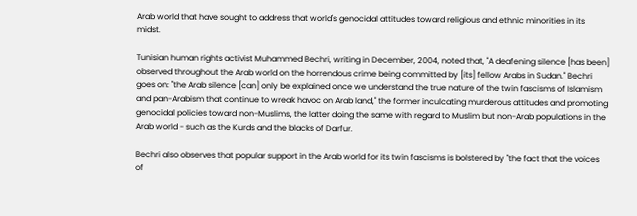Arab world that have sought to address that world's genocidal attitudes toward religious and ethnic minorities in its midst.

Tunisian human rights activist Muhammed Bechri, writing in December, 2004, noted that, "A deafening silence [has been] observed throughout the Arab world on the horrendous crime being committed by [its] fellow Arabs in Sudan." Bechri goes on: "the Arab silence [can] only be explained once we understand the true nature of the twin fascisms of Islamism and pan-Arabism that continue to wreak havoc on Arab land," the former inculcating murderous attitudes and promoting genocidal policies toward non-Muslims, the latter doing the same with regard to Muslim but non-Arab populations in the Arab world - such as the Kurds and the blacks of Darfur.

Bechri also observes that popular support in the Arab world for its twin fascisms is bolstered by "the fact that the voices of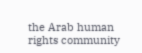the Arab human rights community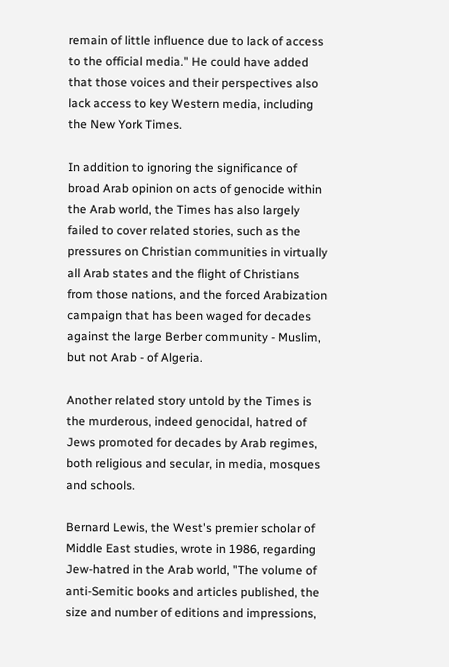remain of little influence due to lack of access to the official media." He could have added that those voices and their perspectives also lack access to key Western media, including the New York Times.

In addition to ignoring the significance of broad Arab opinion on acts of genocide within the Arab world, the Times has also largely failed to cover related stories, such as the pressures on Christian communities in virtually all Arab states and the flight of Christians from those nations, and the forced Arabization campaign that has been waged for decades against the large Berber community - Muslim, but not Arab - of Algeria.

Another related story untold by the Times is the murderous, indeed genocidal, hatred of Jews promoted for decades by Arab regimes, both religious and secular, in media, mosques and schools.

Bernard Lewis, the West's premier scholar of Middle East studies, wrote in 1986, regarding Jew-hatred in the Arab world, "The volume of anti-Semitic books and articles published, the size and number of editions and impressions,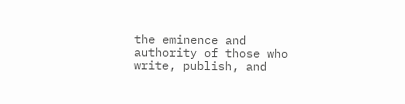the eminence and authority of those who write, publish, and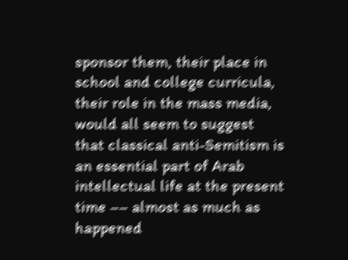sponsor them, their place in school and college curricula, their role in the mass media, would all seem to suggest that classical anti-Semitism is an essential part of Arab intellectual life at the present time –– almost as much as happened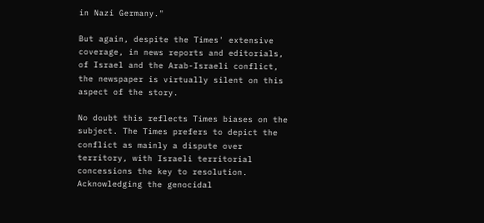in Nazi Germany."

But again, despite the Times' extensive coverage, in news reports and editorials, of Israel and the Arab-Israeli conflict, the newspaper is virtually silent on this aspect of the story.

No doubt this reflects Times biases on the subject. The Times prefers to depict the conflict as mainly a dispute over territory, with Israeli territorial concessions the key to resolution. Acknowledging the genocidal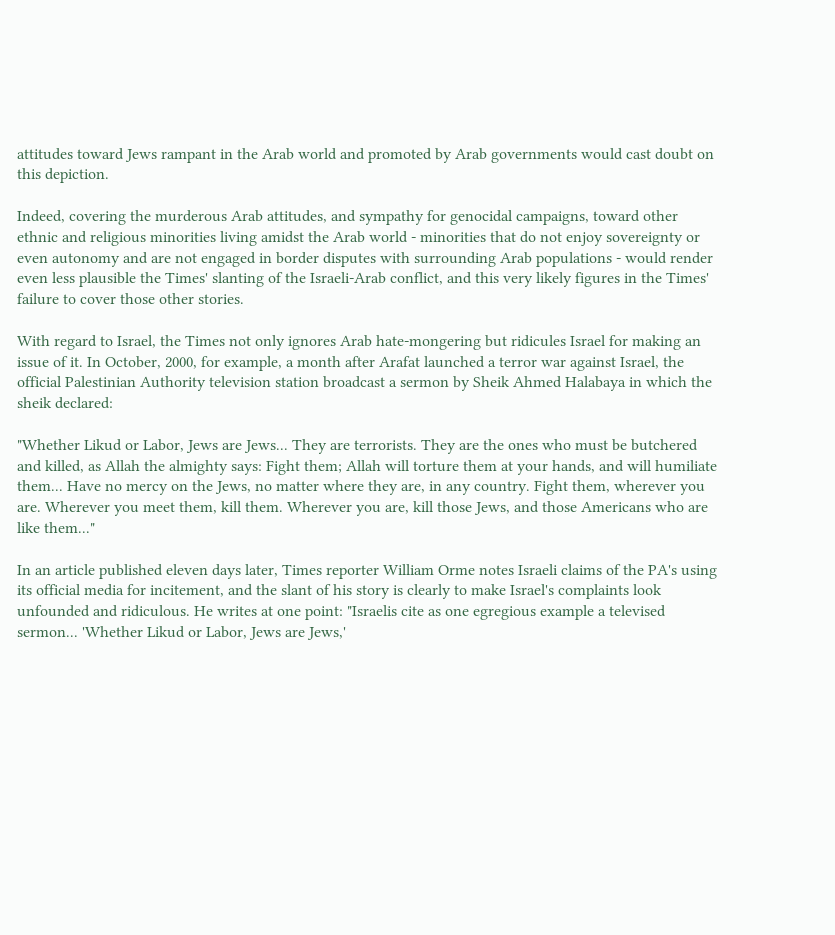attitudes toward Jews rampant in the Arab world and promoted by Arab governments would cast doubt on this depiction.

Indeed, covering the murderous Arab attitudes, and sympathy for genocidal campaigns, toward other ethnic and religious minorities living amidst the Arab world - minorities that do not enjoy sovereignty or even autonomy and are not engaged in border disputes with surrounding Arab populations - would render even less plausible the Times' slanting of the Israeli-Arab conflict, and this very likely figures in the Times' failure to cover those other stories.

With regard to Israel, the Times not only ignores Arab hate-mongering but ridicules Israel for making an issue of it. In October, 2000, for example, a month after Arafat launched a terror war against Israel, the official Palestinian Authority television station broadcast a sermon by Sheik Ahmed Halabaya in which the sheik declared:

"Whether Likud or Labor, Jews are Jews... They are terrorists. They are the ones who must be butchered and killed, as Allah the almighty says: Fight them; Allah will torture them at your hands, and will humiliate them... Have no mercy on the Jews, no matter where they are, in any country. Fight them, wherever you are. Wherever you meet them, kill them. Wherever you are, kill those Jews, and those Americans who are like them..."

In an article published eleven days later, Times reporter William Orme notes Israeli claims of the PA's using its official media for incitement, and the slant of his story is clearly to make Israel's complaints look unfounded and ridiculous. He writes at one point: "Israelis cite as one egregious example a televised sermon... 'Whether Likud or Labor, Jews are Jews,'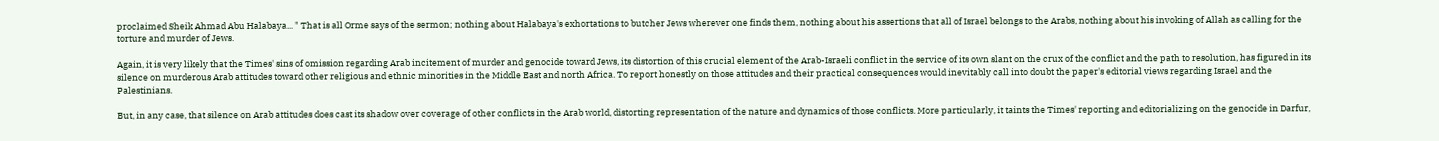proclaimed Sheik Ahmad Abu Halabaya... " That is all Orme says of the sermon; nothing about Halabaya's exhortations to butcher Jews wherever one finds them, nothing about his assertions that all of Israel belongs to the Arabs, nothing about his invoking of Allah as calling for the torture and murder of Jews.

Again, it is very likely that the Times' sins of omission regarding Arab incitement of murder and genocide toward Jews, its distortion of this crucial element of the Arab-Israeli conflict in the service of its own slant on the crux of the conflict and the path to resolution, has figured in its silence on murderous Arab attitudes toward other religious and ethnic minorities in the Middle East and north Africa. To report honestly on those attitudes and their practical consequences would inevitably call into doubt the paper's editorial views regarding Israel and the Palestinians.

But, in any case, that silence on Arab attitudes does cast its shadow over coverage of other conflicts in the Arab world, distorting representation of the nature and dynamics of those conflicts. More particularly, it taints the Times' reporting and editorializing on the genocide in Darfur,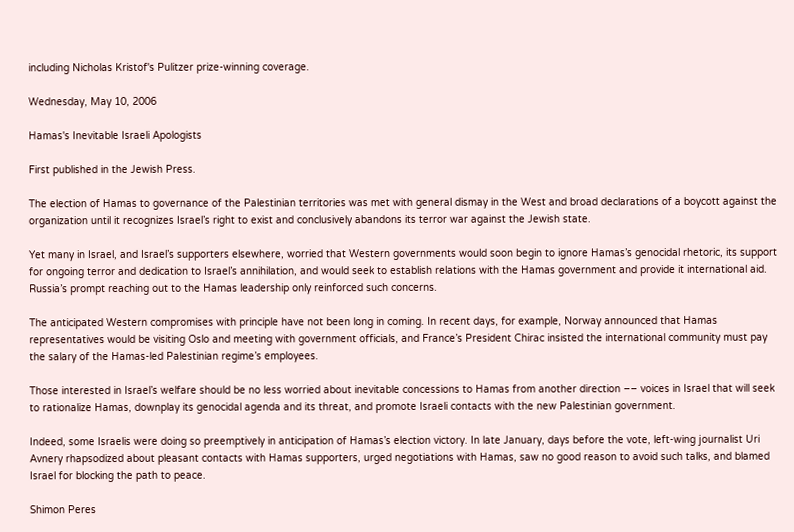including Nicholas Kristof's Pulitzer prize-winning coverage.

Wednesday, May 10, 2006

Hamas's Inevitable Israeli Apologists

First published in the Jewish Press.

The election of Hamas to governance of the Palestinian territories was met with general dismay in the West and broad declarations of a boycott against the organization until it recognizes Israel’s right to exist and conclusively abandons its terror war against the Jewish state.

Yet many in Israel, and Israel’s supporters elsewhere, worried that Western governments would soon begin to ignore Hamas’s genocidal rhetoric, its support for ongoing terror and dedication to Israel’s annihilation, and would seek to establish relations with the Hamas government and provide it international aid. Russia’s prompt reaching out to the Hamas leadership only reinforced such concerns.

The anticipated Western compromises with principle have not been long in coming. In recent days, for example, Norway announced that Hamas representatives would be visiting Oslo and meeting with government officials, and France’s President Chirac insisted the international community must pay the salary of the Hamas-led Palestinian regime’s employees.

Those interested in Israel’s welfare should be no less worried about inevitable concessions to Hamas from another direction –– voices in Israel that will seek to rationalize Hamas, downplay its genocidal agenda and its threat, and promote Israeli contacts with the new Palestinian government.

Indeed, some Israelis were doing so preemptively in anticipation of Hamas’s election victory. In late January, days before the vote, left-wing journalist Uri Avnery rhapsodized about pleasant contacts with Hamas supporters, urged negotiations with Hamas, saw no good reason to avoid such talks, and blamed Israel for blocking the path to peace.

Shimon Peres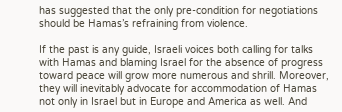has suggested that the only pre-condition for negotiations should be Hamas’s refraining from violence.

If the past is any guide, Israeli voices both calling for talks with Hamas and blaming Israel for the absence of progress toward peace will grow more numerous and shrill. Moreover, they will inevitably advocate for accommodation of Hamas not only in Israel but in Europe and America as well. And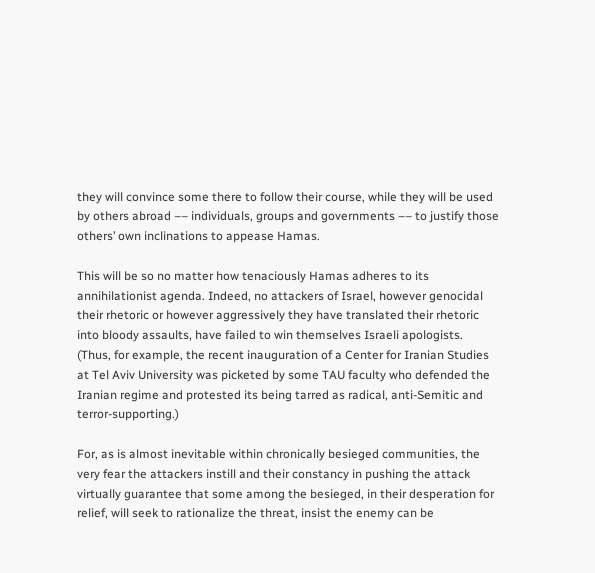they will convince some there to follow their course, while they will be used by others abroad –– individuals, groups and governments –– to justify those others’ own inclinations to appease Hamas.

This will be so no matter how tenaciously Hamas adheres to its annihilationist agenda. Indeed, no attackers of Israel, however genocidal their rhetoric or however aggressively they have translated their rhetoric into bloody assaults, have failed to win themselves Israeli apologists. (Thus, for example, the recent inauguration of a Center for Iranian Studies at Tel Aviv University was picketed by some TAU faculty who defended the Iranian regime and protested its being tarred as radical, anti-Semitic and terror-supporting.)

For, as is almost inevitable within chronically besieged communities, the very fear the attackers instill and their constancy in pushing the attack virtually guarantee that some among the besieged, in their desperation for relief, will seek to rationalize the threat, insist the enemy can be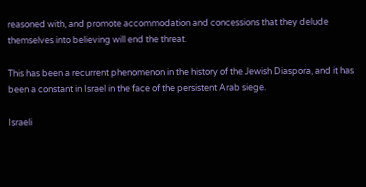reasoned with, and promote accommodation and concessions that they delude themselves into believing will end the threat.

This has been a recurrent phenomenon in the history of the Jewish Diaspora, and it has been a constant in Israel in the face of the persistent Arab siege.

Israeli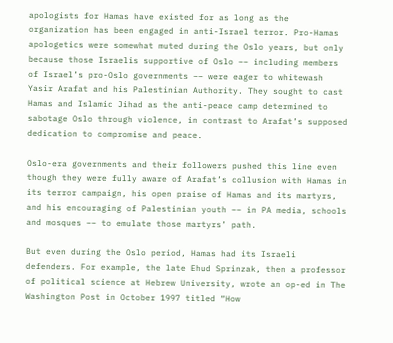apologists for Hamas have existed for as long as the organization has been engaged in anti-Israel terror. Pro-Hamas apologetics were somewhat muted during the Oslo years, but only because those Israelis supportive of Oslo –– including members of Israel’s pro-Oslo governments –– were eager to whitewash Yasir Arafat and his Palestinian Authority. They sought to cast Hamas and Islamic Jihad as the anti-peace camp determined to sabotage Oslo through violence, in contrast to Arafat’s supposed dedication to compromise and peace.

Oslo-era governments and their followers pushed this line even though they were fully aware of Arafat’s collusion with Hamas in its terror campaign, his open praise of Hamas and its martyrs, and his encouraging of Palestinian youth –– in PA media, schools and mosques –– to emulate those martyrs’ path.

But even during the Oslo period, Hamas had its Israeli defenders. For example, the late Ehud Sprinzak, then a professor of political science at Hebrew University, wrote an op-ed in The Washington Post in October 1997 titled “How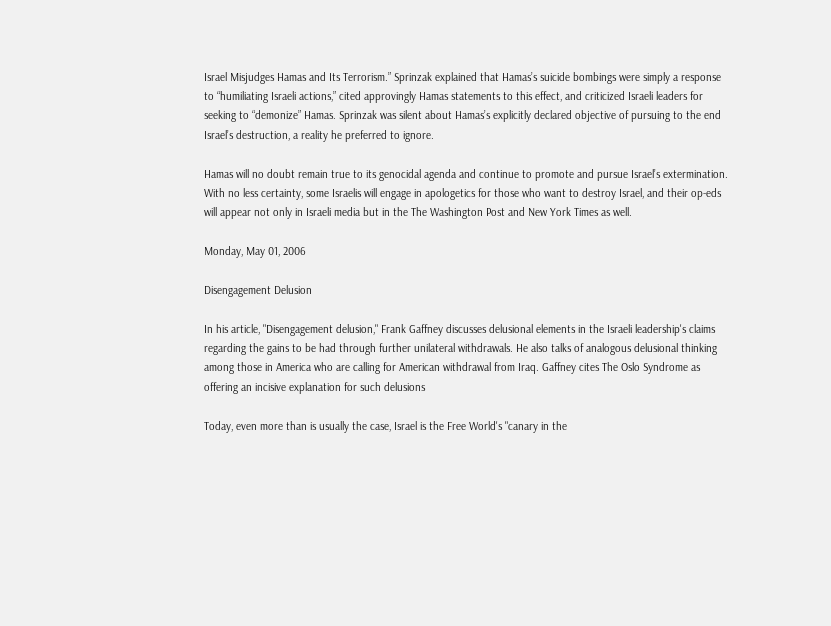Israel Misjudges Hamas and Its Terrorism.” Sprinzak explained that Hamas’s suicide bombings were simply a response to “humiliating Israeli actions,” cited approvingly Hamas statements to this effect, and criticized Israeli leaders for seeking to “demonize” Hamas. Sprinzak was silent about Hamas’s explicitly declared objective of pursuing to the end Israel’s destruction, a reality he preferred to ignore.

Hamas will no doubt remain true to its genocidal agenda and continue to promote and pursue Israel’s extermination. With no less certainty, some Israelis will engage in apologetics for those who want to destroy Israel, and their op-eds will appear not only in Israeli media but in the The Washington Post and New York Times as well.

Monday, May 01, 2006

Disengagement Delusion

In his article, "Disengagement delusion," Frank Gaffney discusses delusional elements in the Israeli leadership's claims regarding the gains to be had through further unilateral withdrawals. He also talks of analogous delusional thinking among those in America who are calling for American withdrawal from Iraq. Gaffney cites The Oslo Syndrome as offering an incisive explanation for such delusions

Today, even more than is usually the case, Israel is the Free World's "canary in the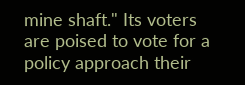mine shaft." Its voters are poised to vote for a policy approach their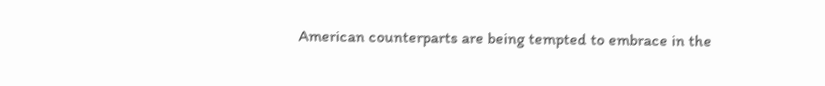American counterparts are being tempted to embrace in the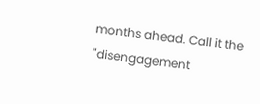months ahead. Call it the "disengagement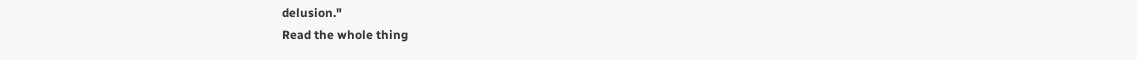delusion."
Read the whole thing